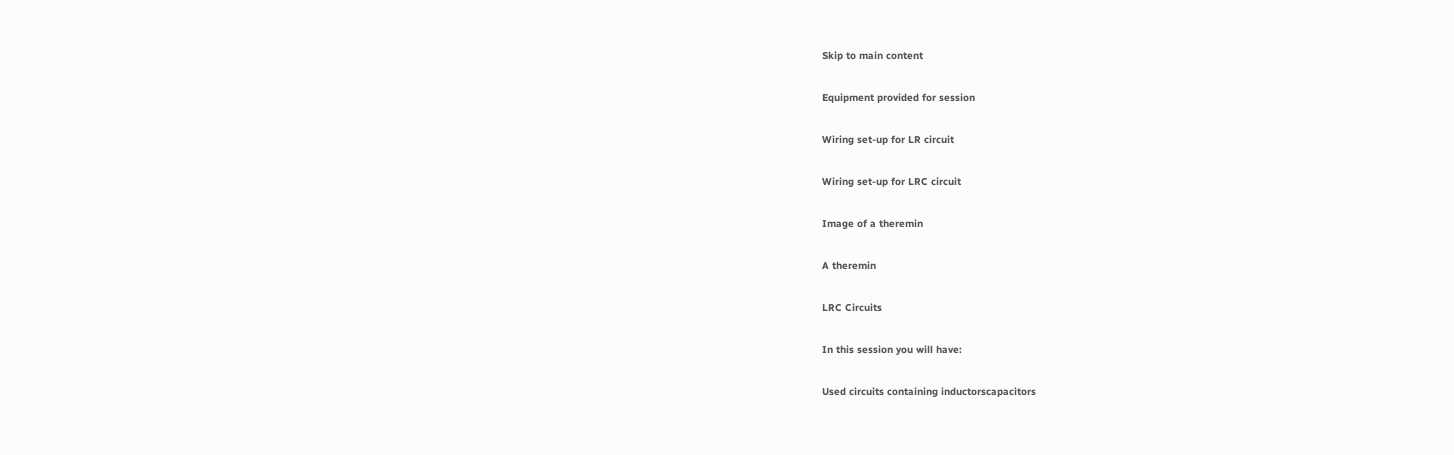Skip to main content

Equipment provided for session

Wiring set-up for LR circuit

Wiring set-up for LRC circuit

Image of a theremin

A theremin

LRC Circuits

In this session you will have:

Used circuits containing inductorscapacitors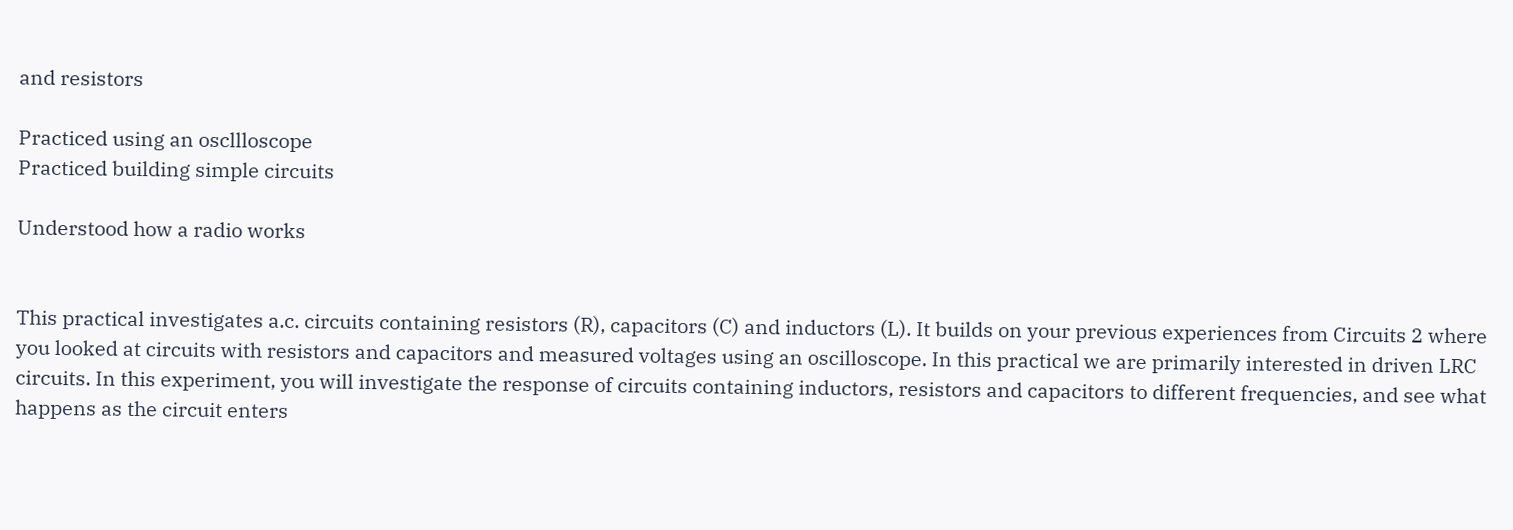and resistors

Practiced using an oscllloscope
Practiced building simple circuits

Understood how a radio works


This practical investigates a.c. circuits containing resistors (R), capacitors (C) and inductors (L). It builds on your previous experiences from Circuits 2 where you looked at circuits with resistors and capacitors and measured voltages using an oscilloscope. In this practical we are primarily interested in driven LRC circuits. In this experiment, you will investigate the response of circuits containing inductors, resistors and capacitors to different frequencies, and see what happens as the circuit enters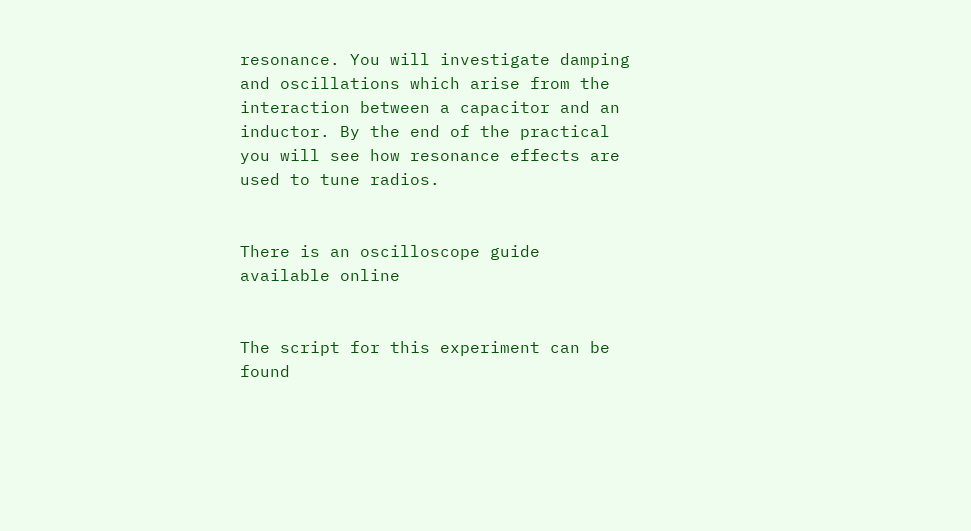resonance. You will investigate damping and oscillations which arise from the interaction between a capacitor and an inductor. By the end of the practical you will see how resonance effects are used to tune radios.


There is an oscilloscope guide available online


The script for this experiment can be found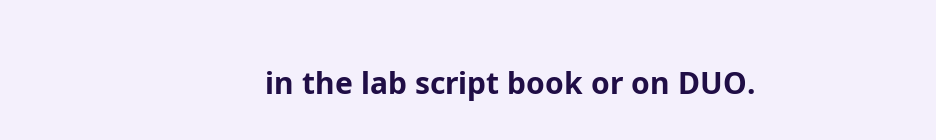in the lab script book or on DUO.